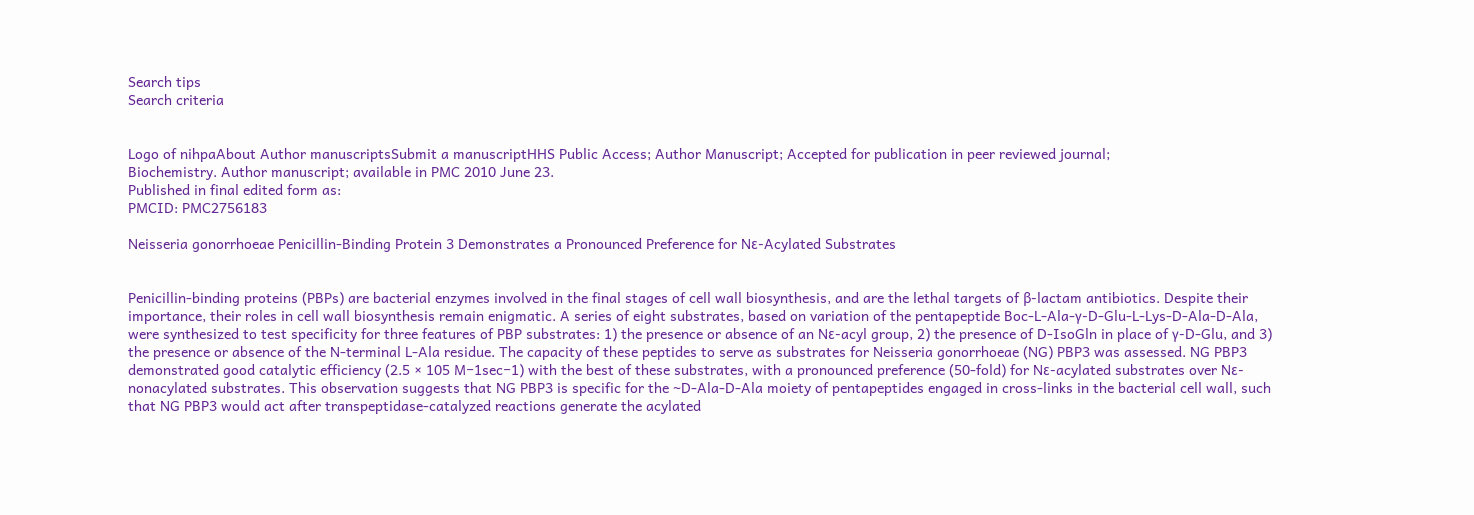Search tips
Search criteria


Logo of nihpaAbout Author manuscriptsSubmit a manuscriptHHS Public Access; Author Manuscript; Accepted for publication in peer reviewed journal;
Biochemistry. Author manuscript; available in PMC 2010 June 23.
Published in final edited form as:
PMCID: PMC2756183

Neisseria gonorrhoeae Penicillin-Binding Protein 3 Demonstrates a Pronounced Preference for Nε-Acylated Substrates


Penicillin-binding proteins (PBPs) are bacterial enzymes involved in the final stages of cell wall biosynthesis, and are the lethal targets of β-lactam antibiotics. Despite their importance, their roles in cell wall biosynthesis remain enigmatic. A series of eight substrates, based on variation of the pentapeptide Boc-L-Ala-γ-D-Glu-L-Lys-D-Ala-D-Ala, were synthesized to test specificity for three features of PBP substrates: 1) the presence or absence of an Nε-acyl group, 2) the presence of D-IsoGln in place of γ-D-Glu, and 3) the presence or absence of the N-terminal L-Ala residue. The capacity of these peptides to serve as substrates for Neisseria gonorrhoeae (NG) PBP3 was assessed. NG PBP3 demonstrated good catalytic efficiency (2.5 × 105 M−1sec−1) with the best of these substrates, with a pronounced preference (50-fold) for Nε-acylated substrates over Nε-nonacylated substrates. This observation suggests that NG PBP3 is specific for the ~D-Ala-D-Ala moiety of pentapeptides engaged in cross-links in the bacterial cell wall, such that NG PBP3 would act after transpeptidase-catalyzed reactions generate the acylated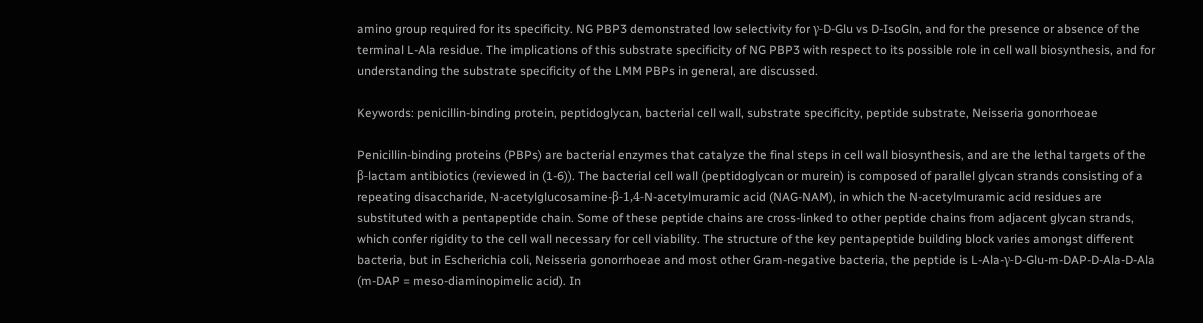amino group required for its specificity. NG PBP3 demonstrated low selectivity for γ-D-Glu vs D-IsoGln, and for the presence or absence of the terminal L-Ala residue. The implications of this substrate specificity of NG PBP3 with respect to its possible role in cell wall biosynthesis, and for understanding the substrate specificity of the LMM PBPs in general, are discussed.

Keywords: penicillin-binding protein, peptidoglycan, bacterial cell wall, substrate specificity, peptide substrate, Neisseria gonorrhoeae

Penicillin-binding proteins (PBPs) are bacterial enzymes that catalyze the final steps in cell wall biosynthesis, and are the lethal targets of the β-lactam antibiotics (reviewed in (1-6)). The bacterial cell wall (peptidoglycan or murein) is composed of parallel glycan strands consisting of a repeating disaccharide, N-acetylglucosamine-β-1,4-N-acetylmuramic acid (NAG-NAM), in which the N-acetylmuramic acid residues are substituted with a pentapeptide chain. Some of these peptide chains are cross-linked to other peptide chains from adjacent glycan strands, which confer rigidity to the cell wall necessary for cell viability. The structure of the key pentapeptide building block varies amongst different bacteria, but in Escherichia coli, Neisseria gonorrhoeae and most other Gram-negative bacteria, the peptide is L-Ala-γ-D-Glu-m-DAP-D-Ala-D-Ala (m-DAP = meso-diaminopimelic acid). In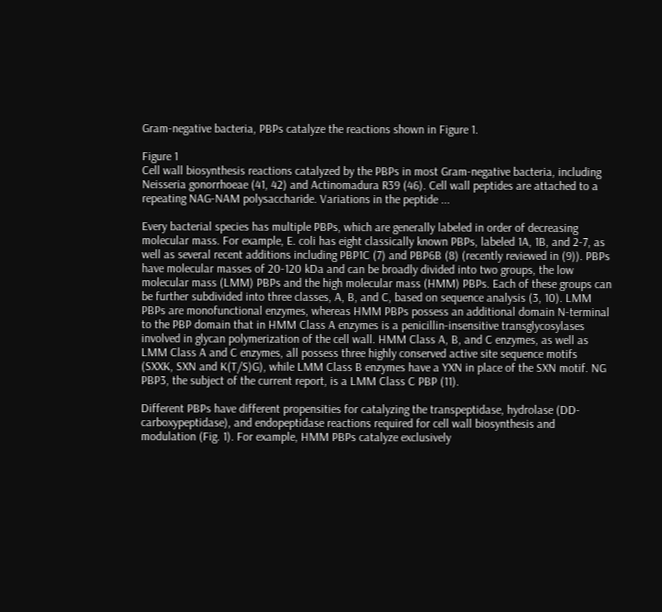Gram-negative bacteria, PBPs catalyze the reactions shown in Figure 1.

Figure 1
Cell wall biosynthesis reactions catalyzed by the PBPs in most Gram-negative bacteria, including Neisseria gonorrhoeae (41, 42) and Actinomadura R39 (46). Cell wall peptides are attached to a repeating NAG-NAM polysaccharide. Variations in the peptide ...

Every bacterial species has multiple PBPs, which are generally labeled in order of decreasing molecular mass. For example, E. coli has eight classically known PBPs, labeled 1A, 1B, and 2-7, as well as several recent additions including PBP1C (7) and PBP6B (8) (recently reviewed in (9)). PBPs have molecular masses of 20-120 kDa and can be broadly divided into two groups, the low molecular mass (LMM) PBPs and the high molecular mass (HMM) PBPs. Each of these groups can be further subdivided into three classes, A, B, and C, based on sequence analysis (3, 10). LMM PBPs are monofunctional enzymes, whereas HMM PBPs possess an additional domain N-terminal to the PBP domain that in HMM Class A enzymes is a penicillin-insensitive transglycosylases involved in glycan polymerization of the cell wall. HMM Class A, B, and C enzymes, as well as LMM Class A and C enzymes, all possess three highly conserved active site sequence motifs (SXXK, SXN and K(T/S)G), while LMM Class B enzymes have a YXN in place of the SXN motif. NG PBP3, the subject of the current report, is a LMM Class C PBP (11).

Different PBPs have different propensities for catalyzing the transpeptidase, hydrolase (DD-carboxypeptidase), and endopeptidase reactions required for cell wall biosynthesis and modulation (Fig. 1). For example, HMM PBPs catalyze exclusively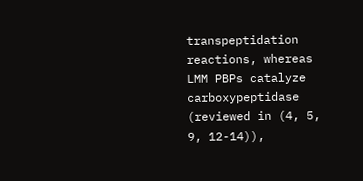transpeptidation reactions, whereas LMM PBPs catalyze carboxypeptidase (reviewed in (4, 5, 9, 12-14)),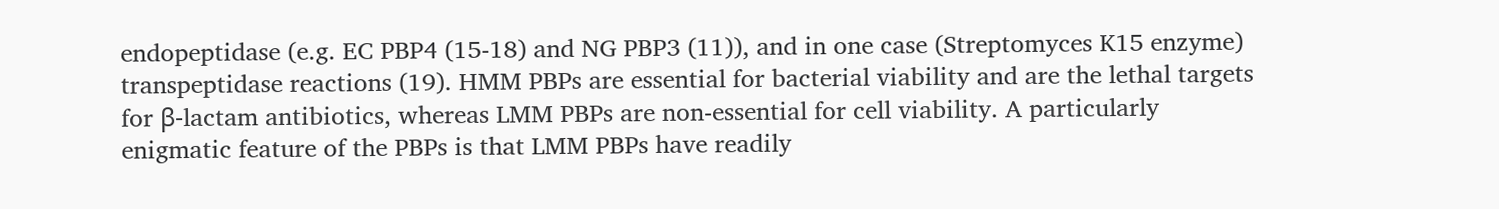endopeptidase (e.g. EC PBP4 (15-18) and NG PBP3 (11)), and in one case (Streptomyces K15 enzyme) transpeptidase reactions (19). HMM PBPs are essential for bacterial viability and are the lethal targets for β-lactam antibiotics, whereas LMM PBPs are non-essential for cell viability. A particularly enigmatic feature of the PBPs is that LMM PBPs have readily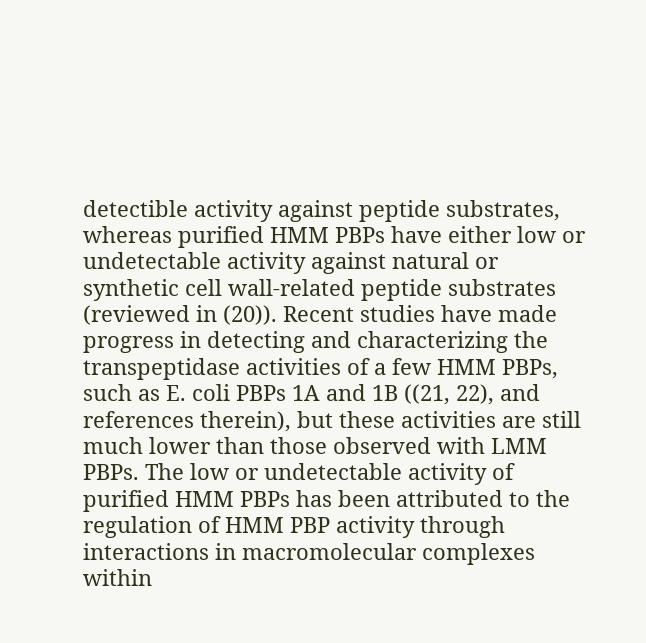detectible activity against peptide substrates, whereas purified HMM PBPs have either low or undetectable activity against natural or synthetic cell wall-related peptide substrates (reviewed in (20)). Recent studies have made progress in detecting and characterizing the transpeptidase activities of a few HMM PBPs, such as E. coli PBPs 1A and 1B ((21, 22), and references therein), but these activities are still much lower than those observed with LMM PBPs. The low or undetectable activity of purified HMM PBPs has been attributed to the regulation of HMM PBP activity through interactions in macromolecular complexes within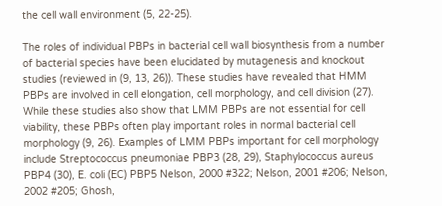the cell wall environment (5, 22-25).

The roles of individual PBPs in bacterial cell wall biosynthesis from a number of bacterial species have been elucidated by mutagenesis and knockout studies (reviewed in (9, 13, 26)). These studies have revealed that HMM PBPs are involved in cell elongation, cell morphology, and cell division (27). While these studies also show that LMM PBPs are not essential for cell viability, these PBPs often play important roles in normal bacterial cell morphology (9, 26). Examples of LMM PBPs important for cell morphology include Streptococcus pneumoniae PBP3 (28, 29), Staphylococcus aureus PBP4 (30), E. coli (EC) PBP5 Nelson, 2000 #322; Nelson, 2001 #206; Nelson, 2002 #205; Ghosh,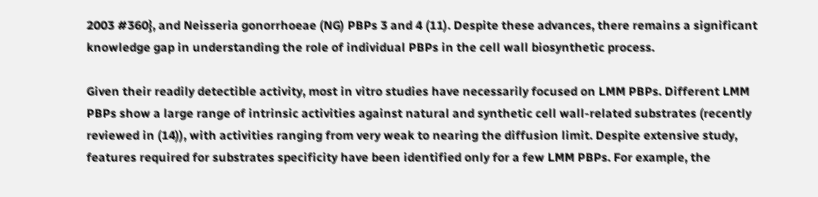2003 #360}, and Neisseria gonorrhoeae (NG) PBPs 3 and 4 (11). Despite these advances, there remains a significant knowledge gap in understanding the role of individual PBPs in the cell wall biosynthetic process.

Given their readily detectible activity, most in vitro studies have necessarily focused on LMM PBPs. Different LMM PBPs show a large range of intrinsic activities against natural and synthetic cell wall-related substrates (recently reviewed in (14)), with activities ranging from very weak to nearing the diffusion limit. Despite extensive study, features required for substrates specificity have been identified only for a few LMM PBPs. For example, the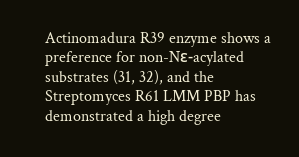Actinomadura R39 enzyme shows a preference for non-Nε-acylated substrates (31, 32), and the Streptomyces R61 LMM PBP has demonstrated a high degree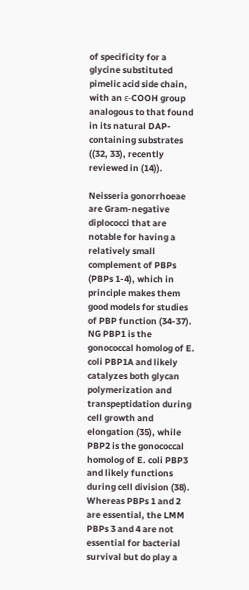of specificity for a glycine substituted pimelic acid side chain, with an ε-COOH group analogous to that found in its natural DAP-containing substrates ((32, 33), recently reviewed in (14)).

Neisseria gonorrhoeae are Gram-negative diplococci that are notable for having a relatively small complement of PBPs (PBPs 1-4), which in principle makes them good models for studies of PBP function (34-37). NG PBP1 is the gonococcal homolog of E. coli PBP1A and likely catalyzes both glycan polymerization and transpeptidation during cell growth and elongation (35), while PBP2 is the gonococcal homolog of E. coli PBP3 and likely functions during cell division (38). Whereas PBPs 1 and 2 are essential, the LMM PBPs 3 and 4 are not essential for bacterial survival but do play a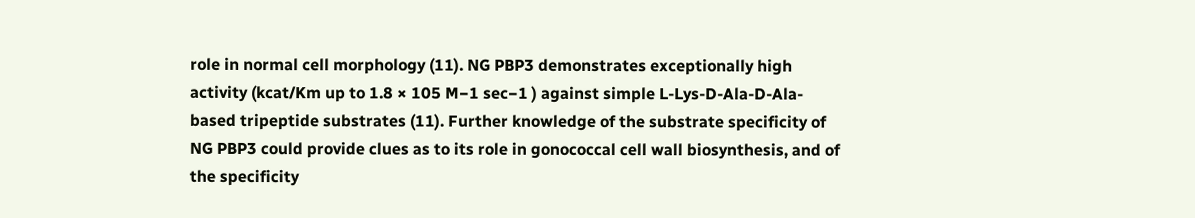role in normal cell morphology (11). NG PBP3 demonstrates exceptionally high activity (kcat/Km up to 1.8 × 105 M−1 sec−1 ) against simple L-Lys-D-Ala-D-Ala-based tripeptide substrates (11). Further knowledge of the substrate specificity of NG PBP3 could provide clues as to its role in gonococcal cell wall biosynthesis, and of the specificity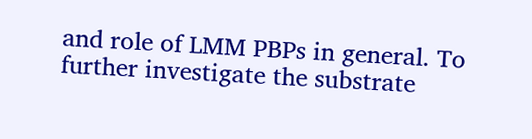and role of LMM PBPs in general. To further investigate the substrate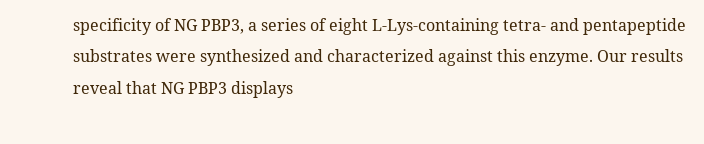specificity of NG PBP3, a series of eight L-Lys-containing tetra- and pentapeptide substrates were synthesized and characterized against this enzyme. Our results reveal that NG PBP3 displays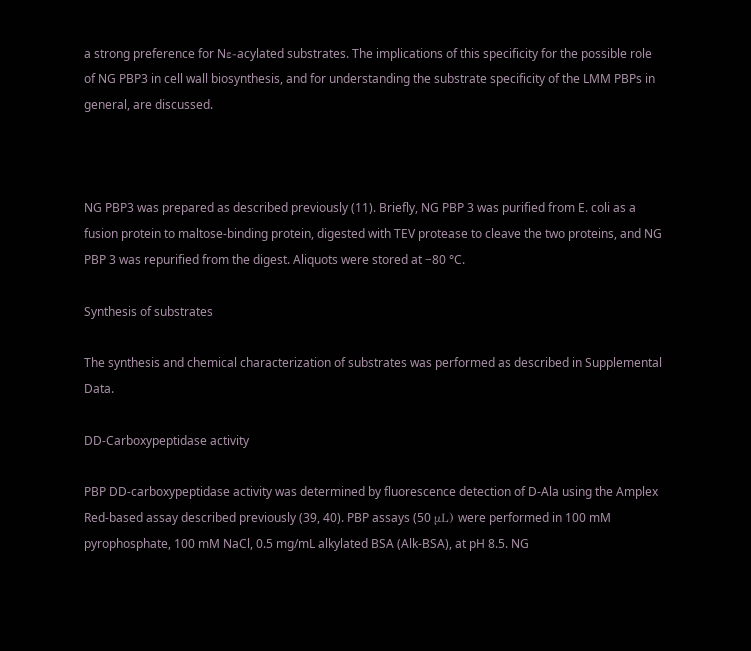a strong preference for Nε-acylated substrates. The implications of this specificity for the possible role of NG PBP3 in cell wall biosynthesis, and for understanding the substrate specificity of the LMM PBPs in general, are discussed.



NG PBP3 was prepared as described previously (11). Briefly, NG PBP 3 was purified from E. coli as a fusion protein to maltose-binding protein, digested with TEV protease to cleave the two proteins, and NG PBP 3 was repurified from the digest. Aliquots were stored at −80 °C.

Synthesis of substrates

The synthesis and chemical characterization of substrates was performed as described in Supplemental Data.

DD-Carboxypeptidase activity

PBP DD-carboxypeptidase activity was determined by fluorescence detection of D-Ala using the Amplex Red-based assay described previously (39, 40). PBP assays (50 μL) were performed in 100 mM pyrophosphate, 100 mM NaCl, 0.5 mg/mL alkylated BSA (Alk-BSA), at pH 8.5. NG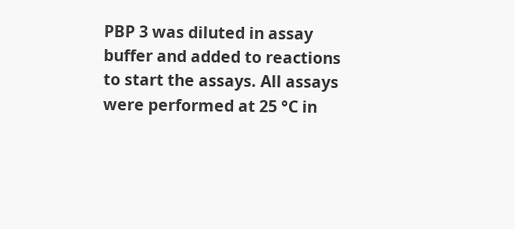PBP 3 was diluted in assay buffer and added to reactions to start the assays. All assays were performed at 25 °C in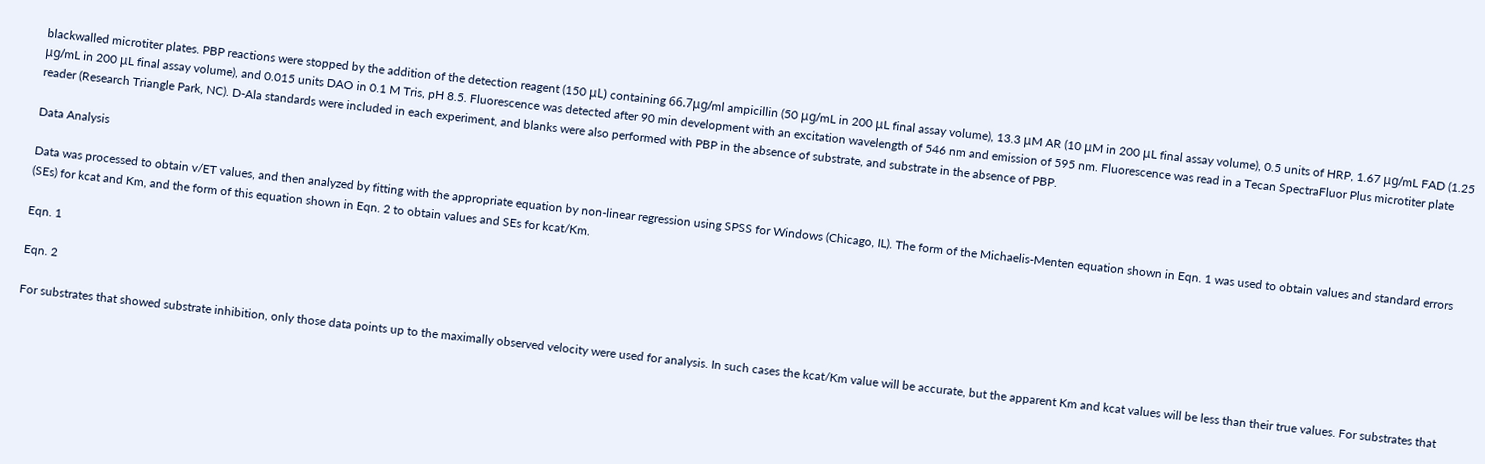blackwalled microtiter plates. PBP reactions were stopped by the addition of the detection reagent (150 μL) containing 66.7μg/ml ampicillin (50 μg/mL in 200 μL final assay volume), 13.3 μM AR (10 μM in 200 μL final assay volume), 0.5 units of HRP, 1.67 μg/mL FAD (1.25 μg/mL in 200 μL final assay volume), and 0.015 units DAO in 0.1 M Tris, pH 8.5. Fluorescence was detected after 90 min development with an excitation wavelength of 546 nm and emission of 595 nm. Fluorescence was read in a Tecan SpectraFluor Plus microtiter plate reader (Research Triangle Park, NC). D-Ala standards were included in each experiment, and blanks were also performed with PBP in the absence of substrate, and substrate in the absence of PBP.

Data Analysis

Data was processed to obtain v/ET values, and then analyzed by fitting with the appropriate equation by non-linear regression using SPSS for Windows (Chicago, IL). The form of the Michaelis-Menten equation shown in Eqn. 1 was used to obtain values and standard errors (SEs) for kcat and Km, and the form of this equation shown in Eqn. 2 to obtain values and SEs for kcat/Km.

Eqn. 1

Eqn. 2

For substrates that showed substrate inhibition, only those data points up to the maximally observed velocity were used for analysis. In such cases the kcat/Km value will be accurate, but the apparent Km and kcat values will be less than their true values. For substrates that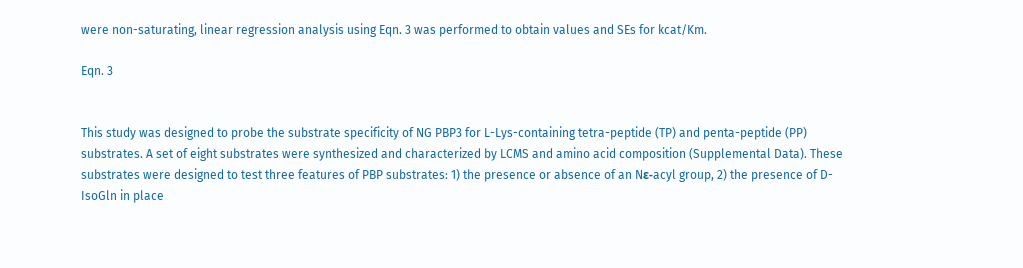were non-saturating, linear regression analysis using Eqn. 3 was performed to obtain values and SEs for kcat/Km.

Eqn. 3


This study was designed to probe the substrate specificity of NG PBP3 for L-Lys-containing tetra-peptide (TP) and penta-peptide (PP) substrates. A set of eight substrates were synthesized and characterized by LCMS and amino acid composition (Supplemental Data). These substrates were designed to test three features of PBP substrates: 1) the presence or absence of an Nε-acyl group, 2) the presence of D-IsoGln in place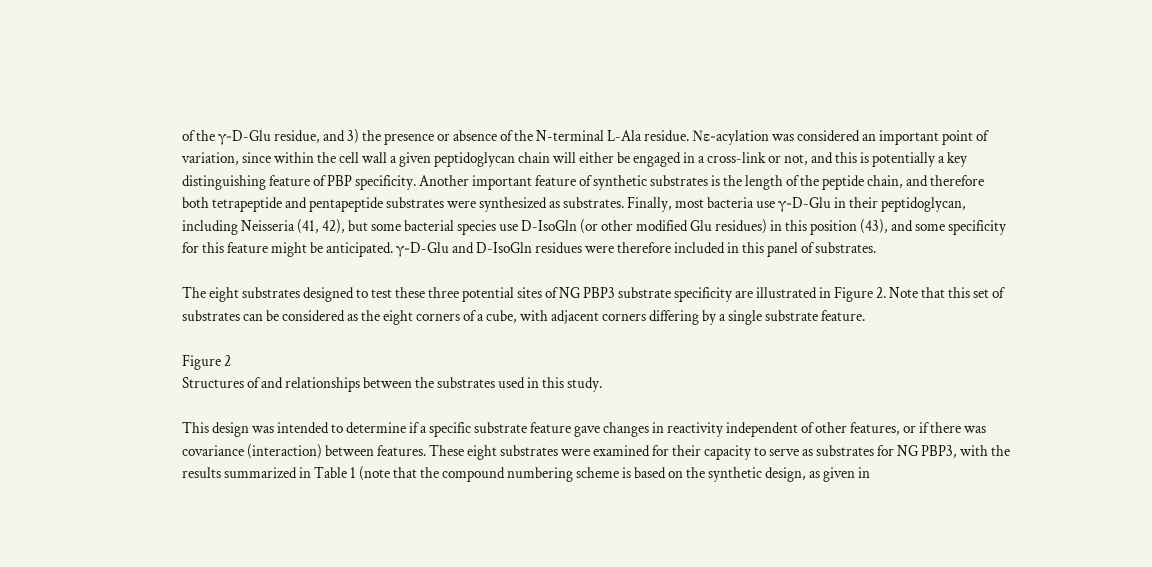of the γ-D-Glu residue, and 3) the presence or absence of the N-terminal L-Ala residue. Nε-acylation was considered an important point of variation, since within the cell wall a given peptidoglycan chain will either be engaged in a cross-link or not, and this is potentially a key distinguishing feature of PBP specificity. Another important feature of synthetic substrates is the length of the peptide chain, and therefore both tetrapeptide and pentapeptide substrates were synthesized as substrates. Finally, most bacteria use γ-D-Glu in their peptidoglycan, including Neisseria (41, 42), but some bacterial species use D-IsoGln (or other modified Glu residues) in this position (43), and some specificity for this feature might be anticipated. γ-D-Glu and D-IsoGln residues were therefore included in this panel of substrates.

The eight substrates designed to test these three potential sites of NG PBP3 substrate specificity are illustrated in Figure 2. Note that this set of substrates can be considered as the eight corners of a cube, with adjacent corners differing by a single substrate feature.

Figure 2
Structures of and relationships between the substrates used in this study.

This design was intended to determine if a specific substrate feature gave changes in reactivity independent of other features, or if there was covariance (interaction) between features. These eight substrates were examined for their capacity to serve as substrates for NG PBP3, with the results summarized in Table 1 (note that the compound numbering scheme is based on the synthetic design, as given in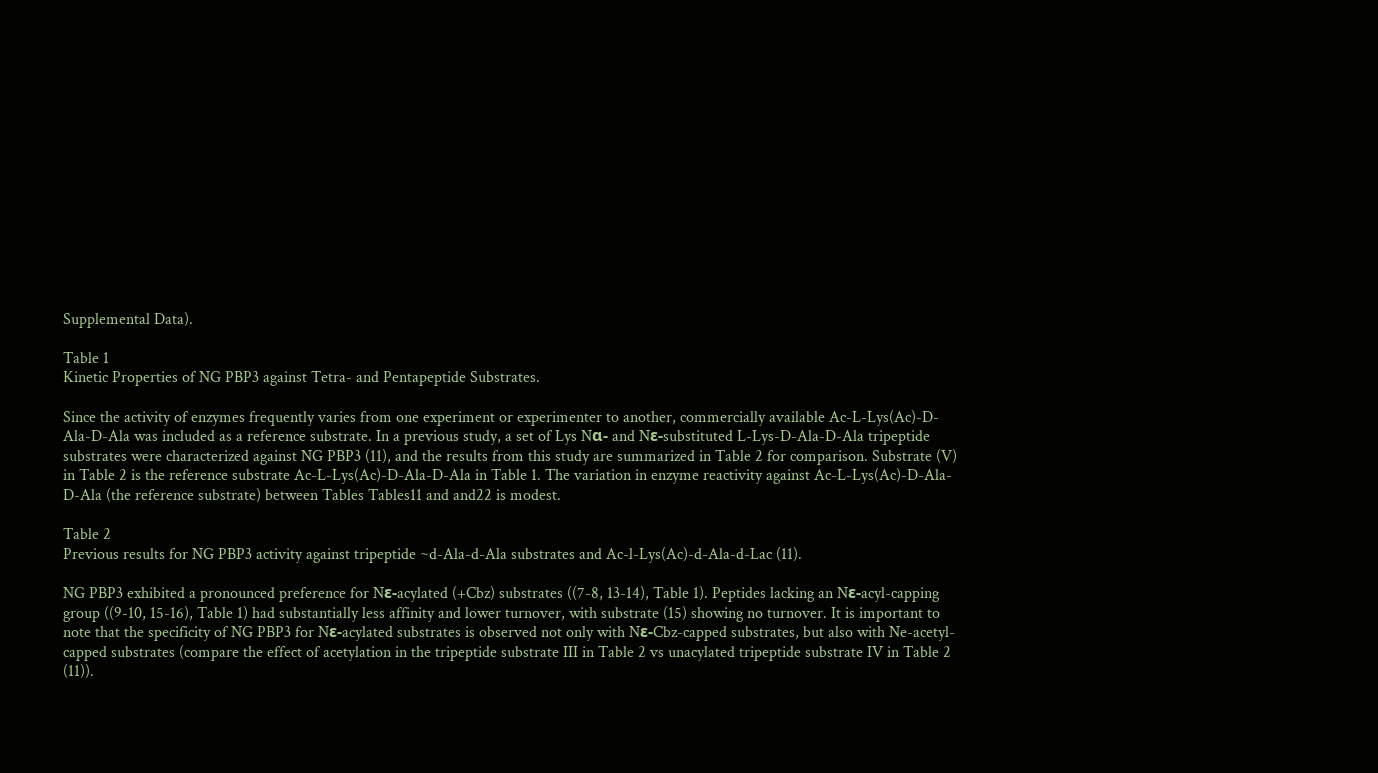Supplemental Data).

Table 1
Kinetic Properties of NG PBP3 against Tetra- and Pentapeptide Substrates.

Since the activity of enzymes frequently varies from one experiment or experimenter to another, commercially available Ac-L-Lys(Ac)-D-Ala-D-Ala was included as a reference substrate. In a previous study, a set of Lys Nα- and Nε-substituted L-Lys-D-Ala-D-Ala tripeptide substrates were characterized against NG PBP3 (11), and the results from this study are summarized in Table 2 for comparison. Substrate (V) in Table 2 is the reference substrate Ac-L-Lys(Ac)-D-Ala-D-Ala in Table 1. The variation in enzyme reactivity against Ac-L-Lys(Ac)-D-Ala-D-Ala (the reference substrate) between Tables Tables11 and and22 is modest.

Table 2
Previous results for NG PBP3 activity against tripeptide ~d-Ala-d-Ala substrates and Ac-l-Lys(Ac)-d-Ala-d-Lac (11).

NG PBP3 exhibited a pronounced preference for Nε-acylated (+Cbz) substrates ((7-8, 13-14), Table 1). Peptides lacking an Nε-acyl-capping group ((9-10, 15-16), Table 1) had substantially less affinity and lower turnover, with substrate (15) showing no turnover. It is important to note that the specificity of NG PBP3 for Nε-acylated substrates is observed not only with Nε-Cbz-capped substrates, but also with Ne-acetyl-capped substrates (compare the effect of acetylation in the tripeptide substrate III in Table 2 vs unacylated tripeptide substrate IV in Table 2 (11)).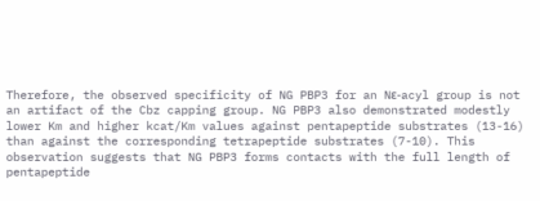Therefore, the observed specificity of NG PBP3 for an Nε-acyl group is not an artifact of the Cbz capping group. NG PBP3 also demonstrated modestly lower Km and higher kcat/Km values against pentapeptide substrates (13-16) than against the corresponding tetrapeptide substrates (7-10). This observation suggests that NG PBP3 forms contacts with the full length of pentapeptide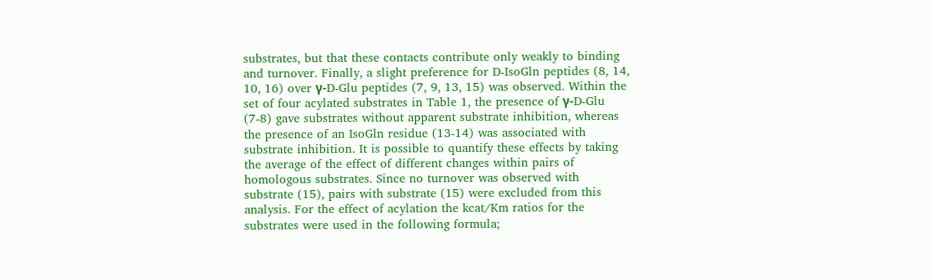substrates, but that these contacts contribute only weakly to binding and turnover. Finally, a slight preference for D-IsoGln peptides (8, 14, 10, 16) over γ-D-Glu peptides (7, 9, 13, 15) was observed. Within the set of four acylated substrates in Table 1, the presence of γ-D-Glu (7-8) gave substrates without apparent substrate inhibition, whereas the presence of an IsoGln residue (13-14) was associated with substrate inhibition. It is possible to quantify these effects by taking the average of the effect of different changes within pairs of homologous substrates. Since no turnover was observed with substrate (15), pairs with substrate (15) were excluded from this analysis. For the effect of acylation the kcat/Km ratios for the substrates were used in the following formula;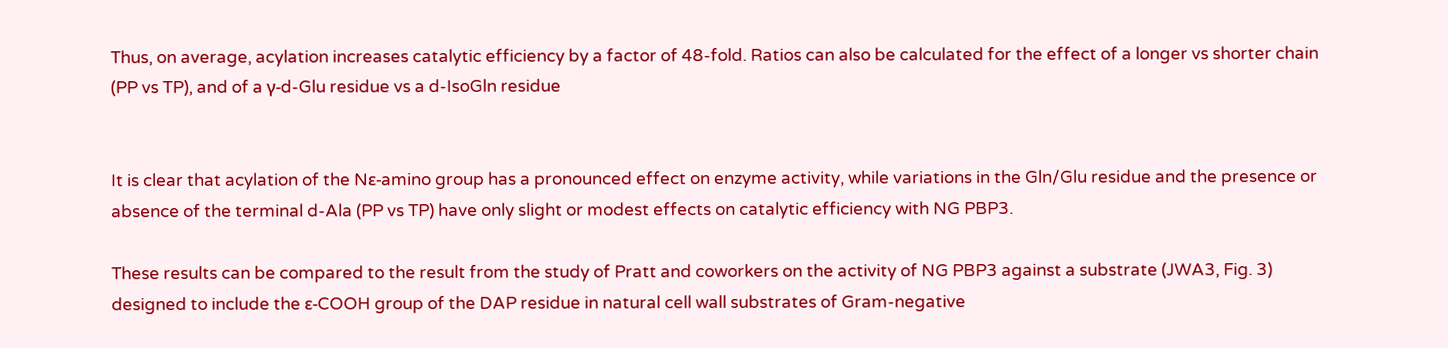Thus, on average, acylation increases catalytic efficiency by a factor of 48-fold. Ratios can also be calculated for the effect of a longer vs shorter chain (PP vs TP), and of a γ-d-Glu residue vs a d-IsoGln residue


It is clear that acylation of the Nε-amino group has a pronounced effect on enzyme activity, while variations in the Gln/Glu residue and the presence or absence of the terminal d-Ala (PP vs TP) have only slight or modest effects on catalytic efficiency with NG PBP3.

These results can be compared to the result from the study of Pratt and coworkers on the activity of NG PBP3 against a substrate (JWA3, Fig. 3) designed to include the ε-COOH group of the DAP residue in natural cell wall substrates of Gram-negative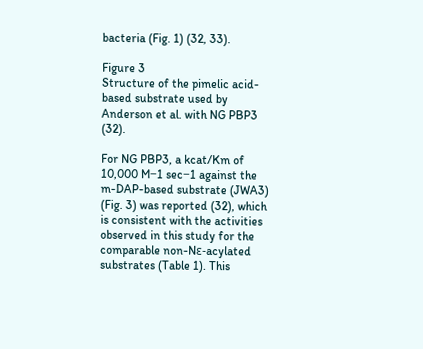bacteria (Fig. 1) (32, 33).

Figure 3
Structure of the pimelic acid-based substrate used by Anderson et al. with NG PBP3 (32).

For NG PBP3, a kcat/Km of 10,000 M−1 sec−1 against the m-DAP-based substrate (JWA3) (Fig. 3) was reported (32), which is consistent with the activities observed in this study for the comparable non-Nε-acylated substrates (Table 1). This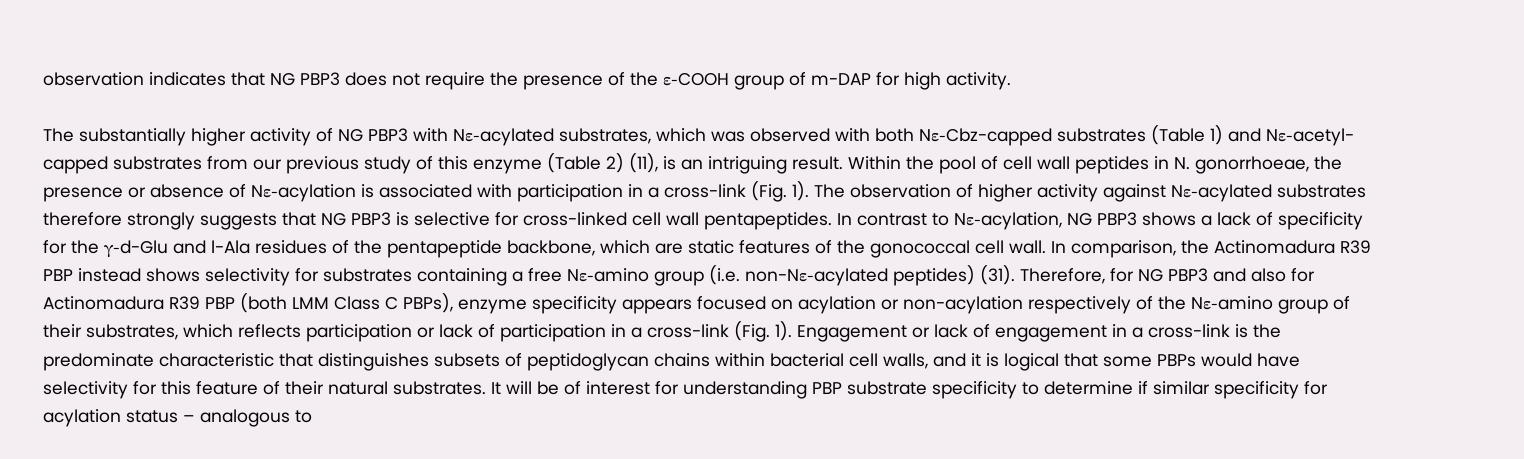observation indicates that NG PBP3 does not require the presence of the ε-COOH group of m-DAP for high activity.

The substantially higher activity of NG PBP3 with Nε-acylated substrates, which was observed with both Nε-Cbz-capped substrates (Table 1) and Nε-acetyl-capped substrates from our previous study of this enzyme (Table 2) (11), is an intriguing result. Within the pool of cell wall peptides in N. gonorrhoeae, the presence or absence of Nε-acylation is associated with participation in a cross-link (Fig. 1). The observation of higher activity against Nε-acylated substrates therefore strongly suggests that NG PBP3 is selective for cross-linked cell wall pentapeptides. In contrast to Nε-acylation, NG PBP3 shows a lack of specificity for the γ-d-Glu and l-Ala residues of the pentapeptide backbone, which are static features of the gonococcal cell wall. In comparison, the Actinomadura R39 PBP instead shows selectivity for substrates containing a free Nε-amino group (i.e. non-Nε-acylated peptides) (31). Therefore, for NG PBP3 and also for Actinomadura R39 PBP (both LMM Class C PBPs), enzyme specificity appears focused on acylation or non-acylation respectively of the Nε-amino group of their substrates, which reflects participation or lack of participation in a cross-link (Fig. 1). Engagement or lack of engagement in a cross-link is the predominate characteristic that distinguishes subsets of peptidoglycan chains within bacterial cell walls, and it is logical that some PBPs would have selectivity for this feature of their natural substrates. It will be of interest for understanding PBP substrate specificity to determine if similar specificity for acylation status – analogous to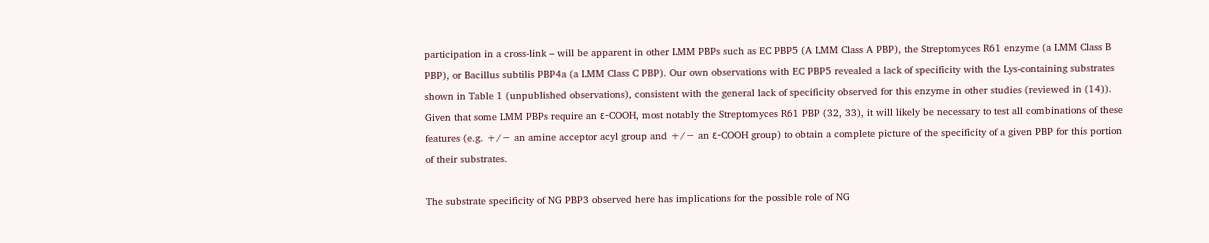participation in a cross-link – will be apparent in other LMM PBPs such as EC PBP5 (A LMM Class A PBP), the Streptomyces R61 enzyme (a LMM Class B PBP), or Bacillus subtilis PBP4a (a LMM Class C PBP). Our own observations with EC PBP5 revealed a lack of specificity with the Lys-containing substrates shown in Table 1 (unpublished observations), consistent with the general lack of specificity observed for this enzyme in other studies (reviewed in (14)). Given that some LMM PBPs require an ε-COOH, most notably the Streptomyces R61 PBP (32, 33), it will likely be necessary to test all combinations of these features (e.g. +/− an amine acceptor acyl group and +/− an ε-COOH group) to obtain a complete picture of the specificity of a given PBP for this portion of their substrates.

The substrate specificity of NG PBP3 observed here has implications for the possible role of NG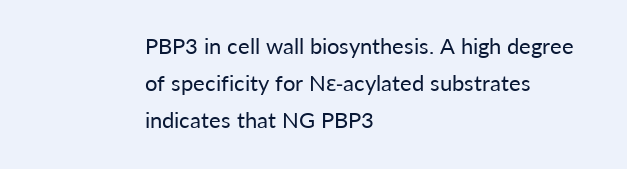PBP3 in cell wall biosynthesis. A high degree of specificity for Nε-acylated substrates indicates that NG PBP3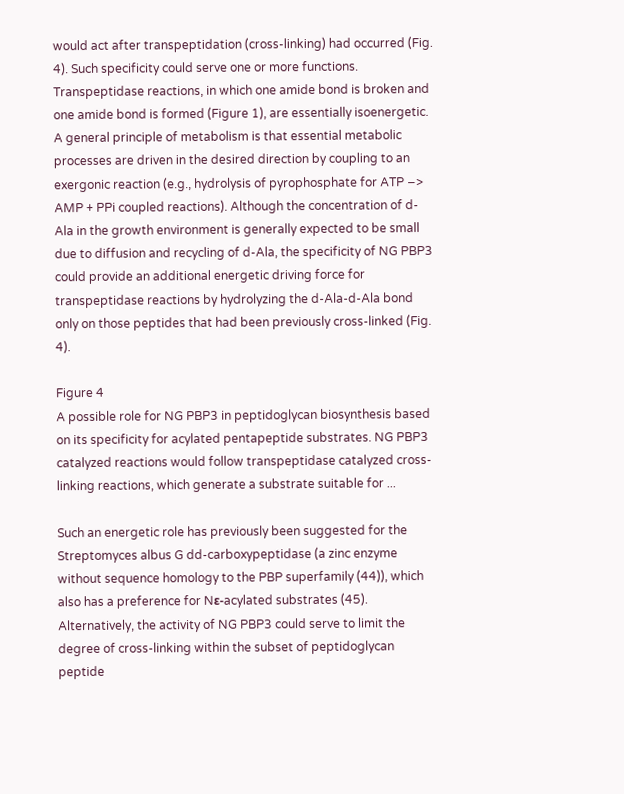would act after transpeptidation (cross-linking) had occurred (Fig. 4). Such specificity could serve one or more functions. Transpeptidase reactions, in which one amide bond is broken and one amide bond is formed (Figure 1), are essentially isoenergetic. A general principle of metabolism is that essential metabolic processes are driven in the desired direction by coupling to an exergonic reaction (e.g., hydrolysis of pyrophosphate for ATP −> AMP + PPi coupled reactions). Although the concentration of d-Ala in the growth environment is generally expected to be small due to diffusion and recycling of d-Ala, the specificity of NG PBP3 could provide an additional energetic driving force for transpeptidase reactions by hydrolyzing the d-Ala-d-Ala bond only on those peptides that had been previously cross-linked (Fig. 4).

Figure 4
A possible role for NG PBP3 in peptidoglycan biosynthesis based on its specificity for acylated pentapeptide substrates. NG PBP3 catalyzed reactions would follow transpeptidase catalyzed cross-linking reactions, which generate a substrate suitable for ...

Such an energetic role has previously been suggested for the Streptomyces albus G dd-carboxypeptidase (a zinc enzyme without sequence homology to the PBP superfamily (44)), which also has a preference for Nε-acylated substrates (45). Alternatively, the activity of NG PBP3 could serve to limit the degree of cross-linking within the subset of peptidoglycan peptide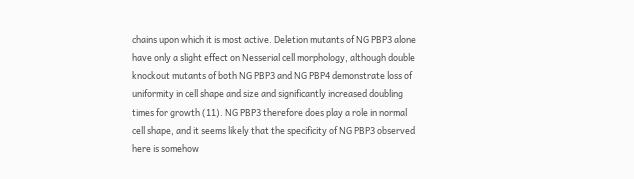chains upon which it is most active. Deletion mutants of NG PBP3 alone have only a slight effect on Nesserial cell morphology, although double knockout mutants of both NG PBP3 and NG PBP4 demonstrate loss of uniformity in cell shape and size and significantly increased doubling times for growth (11). NG PBP3 therefore does play a role in normal cell shape, and it seems likely that the specificity of NG PBP3 observed here is somehow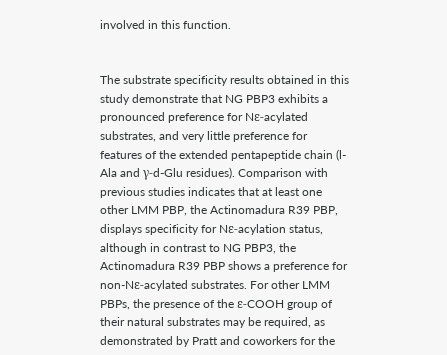involved in this function.


The substrate specificity results obtained in this study demonstrate that NG PBP3 exhibits a pronounced preference for Nε-acylated substrates, and very little preference for features of the extended pentapeptide chain (l-Ala and γ-d-Glu residues). Comparison with previous studies indicates that at least one other LMM PBP, the Actinomadura R39 PBP, displays specificity for Nε-acylation status, although in contrast to NG PBP3, the Actinomadura R39 PBP shows a preference for non-Nε-acylated substrates. For other LMM PBPs, the presence of the ε-COOH group of their natural substrates may be required, as demonstrated by Pratt and coworkers for the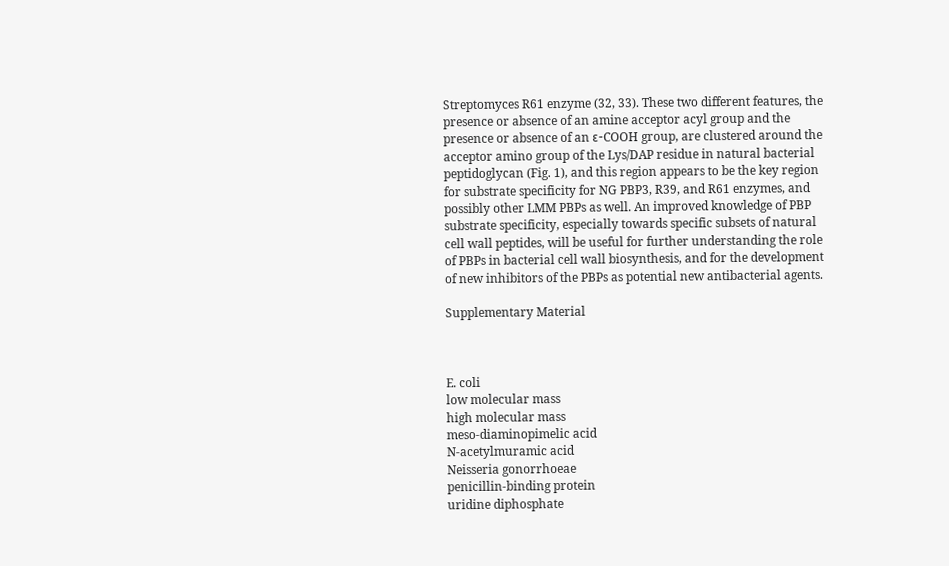Streptomyces R61 enzyme (32, 33). These two different features, the presence or absence of an amine acceptor acyl group and the presence or absence of an ε-COOH group, are clustered around the acceptor amino group of the Lys/DAP residue in natural bacterial peptidoglycan (Fig. 1), and this region appears to be the key region for substrate specificity for NG PBP3, R39, and R61 enzymes, and possibly other LMM PBPs as well. An improved knowledge of PBP substrate specificity, especially towards specific subsets of natural cell wall peptides, will be useful for further understanding the role of PBPs in bacterial cell wall biosynthesis, and for the development of new inhibitors of the PBPs as potential new antibacterial agents.

Supplementary Material



E. coli
low molecular mass
high molecular mass
meso-diaminopimelic acid
N-acetylmuramic acid
Neisseria gonorrhoeae
penicillin-binding protein
uridine diphosphate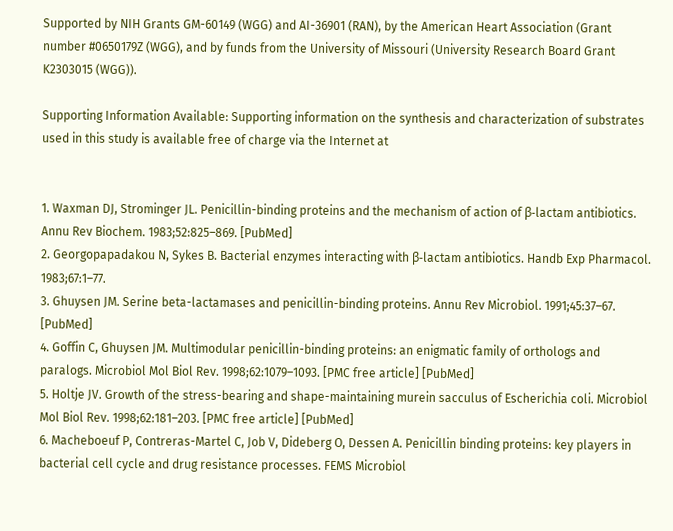Supported by NIH Grants GM-60149 (WGG) and AI-36901 (RAN), by the American Heart Association (Grant number #0650179Z (WGG), and by funds from the University of Missouri (University Research Board Grant K2303015 (WGG)).

Supporting Information Available: Supporting information on the synthesis and characterization of substrates used in this study is available free of charge via the Internet at


1. Waxman DJ, Strominger JL. Penicillin-binding proteins and the mechanism of action of β-lactam antibiotics. Annu Rev Biochem. 1983;52:825–869. [PubMed]
2. Georgopapadakou N, Sykes B. Bacterial enzymes interacting with β-lactam antibiotics. Handb Exp Pharmacol. 1983;67:1–77.
3. Ghuysen JM. Serine beta-lactamases and penicillin-binding proteins. Annu Rev Microbiol. 1991;45:37–67. [PubMed]
4. Goffin C, Ghuysen JM. Multimodular penicillin-binding proteins: an enigmatic family of orthologs and paralogs. Microbiol Mol Biol Rev. 1998;62:1079–1093. [PMC free article] [PubMed]
5. Holtje JV. Growth of the stress-bearing and shape-maintaining murein sacculus of Escherichia coli. Microbiol Mol Biol Rev. 1998;62:181–203. [PMC free article] [PubMed]
6. Macheboeuf P, Contreras-Martel C, Job V, Dideberg O, Dessen A. Penicillin binding proteins: key players in bacterial cell cycle and drug resistance processes. FEMS Microbiol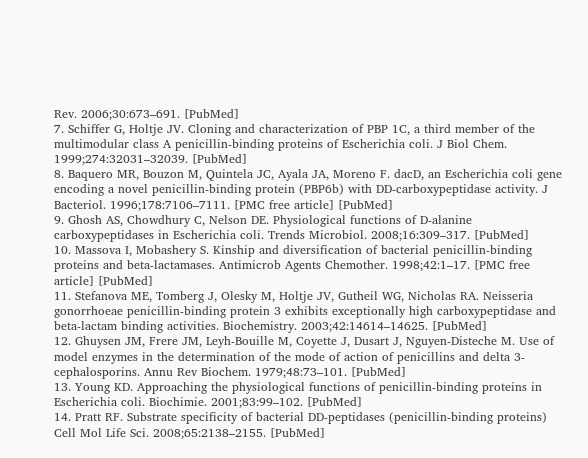Rev. 2006;30:673–691. [PubMed]
7. Schiffer G, Holtje JV. Cloning and characterization of PBP 1C, a third member of the multimodular class A penicillin-binding proteins of Escherichia coli. J Biol Chem. 1999;274:32031–32039. [PubMed]
8. Baquero MR, Bouzon M, Quintela JC, Ayala JA, Moreno F. dacD, an Escherichia coli gene encoding a novel penicillin-binding protein (PBP6b) with DD-carboxypeptidase activity. J Bacteriol. 1996;178:7106–7111. [PMC free article] [PubMed]
9. Ghosh AS, Chowdhury C, Nelson DE. Physiological functions of D-alanine carboxypeptidases in Escherichia coli. Trends Microbiol. 2008;16:309–317. [PubMed]
10. Massova I, Mobashery S. Kinship and diversification of bacterial penicillin-binding proteins and beta-lactamases. Antimicrob Agents Chemother. 1998;42:1–17. [PMC free article] [PubMed]
11. Stefanova ME, Tomberg J, Olesky M, Holtje JV, Gutheil WG, Nicholas RA. Neisseria gonorrhoeae penicillin-binding protein 3 exhibits exceptionally high carboxypeptidase and beta-lactam binding activities. Biochemistry. 2003;42:14614–14625. [PubMed]
12. Ghuysen JM, Frere JM, Leyh-Bouille M, Coyette J, Dusart J, Nguyen-Disteche M. Use of model enzymes in the determination of the mode of action of penicillins and delta 3-cephalosporins. Annu Rev Biochem. 1979;48:73–101. [PubMed]
13. Young KD. Approaching the physiological functions of penicillin-binding proteins in Escherichia coli. Biochimie. 2001;83:99–102. [PubMed]
14. Pratt RF. Substrate specificity of bacterial DD-peptidases (penicillin-binding proteins) Cell Mol Life Sci. 2008;65:2138–2155. [PubMed]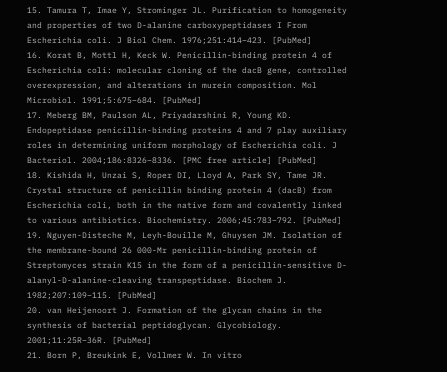15. Tamura T, Imae Y, Strominger JL. Purification to homogeneity and properties of two D-alanine carboxypeptidases I From Escherichia coli. J Biol Chem. 1976;251:414–423. [PubMed]
16. Korat B, Mottl H, Keck W. Penicillin-binding protein 4 of Escherichia coli: molecular cloning of the dacB gene, controlled overexpression, and alterations in murein composition. Mol Microbiol. 1991;5:675–684. [PubMed]
17. Meberg BM, Paulson AL, Priyadarshini R, Young KD. Endopeptidase penicillin-binding proteins 4 and 7 play auxiliary roles in determining uniform morphology of Escherichia coli. J Bacteriol. 2004;186:8326–8336. [PMC free article] [PubMed]
18. Kishida H, Unzai S, Roper DI, Lloyd A, Park SY, Tame JR. Crystal structure of penicillin binding protein 4 (dacB) from Escherichia coli, both in the native form and covalently linked to various antibiotics. Biochemistry. 2006;45:783–792. [PubMed]
19. Nguyen-Disteche M, Leyh-Bouille M, Ghuysen JM. Isolation of the membrane-bound 26 000-Mr penicillin-binding protein of Streptomyces strain K15 in the form of a penicillin-sensitive D-alanyl-D-alanine-cleaving transpeptidase. Biochem J. 1982;207:109–115. [PubMed]
20. van Heijenoort J. Formation of the glycan chains in the synthesis of bacterial peptidoglycan. Glycobiology. 2001;11:25R–36R. [PubMed]
21. Born P, Breukink E, Vollmer W. In vitro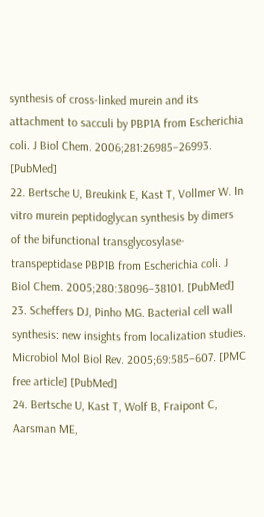synthesis of cross-linked murein and its attachment to sacculi by PBP1A from Escherichia coli. J Biol Chem. 2006;281:26985–26993. [PubMed]
22. Bertsche U, Breukink E, Kast T, Vollmer W. In vitro murein peptidoglycan synthesis by dimers of the bifunctional transglycosylase-transpeptidase PBP1B from Escherichia coli. J Biol Chem. 2005;280:38096–38101. [PubMed]
23. Scheffers DJ, Pinho MG. Bacterial cell wall synthesis: new insights from localization studies. Microbiol Mol Biol Rev. 2005;69:585–607. [PMC free article] [PubMed]
24. Bertsche U, Kast T, Wolf B, Fraipont C, Aarsman ME,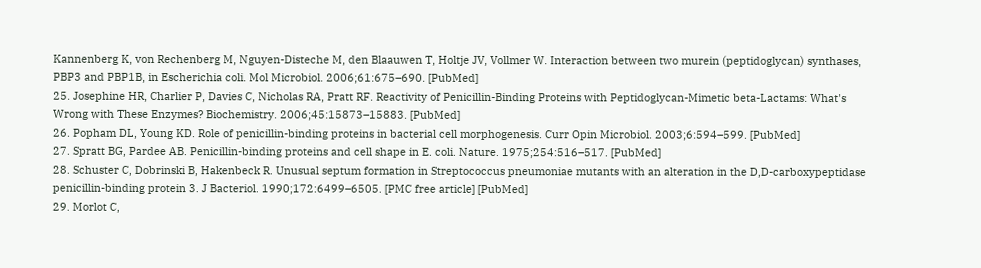Kannenberg K, von Rechenberg M, Nguyen-Disteche M, den Blaauwen T, Holtje JV, Vollmer W. Interaction between two murein (peptidoglycan) synthases, PBP3 and PBP1B, in Escherichia coli. Mol Microbiol. 2006;61:675–690. [PubMed]
25. Josephine HR, Charlier P, Davies C, Nicholas RA, Pratt RF. Reactivity of Penicillin-Binding Proteins with Peptidoglycan-Mimetic beta-Lactams: What's Wrong with These Enzymes? Biochemistry. 2006;45:15873–15883. [PubMed]
26. Popham DL, Young KD. Role of penicillin-binding proteins in bacterial cell morphogenesis. Curr Opin Microbiol. 2003;6:594–599. [PubMed]
27. Spratt BG, Pardee AB. Penicillin-binding proteins and cell shape in E. coli. Nature. 1975;254:516–517. [PubMed]
28. Schuster C, Dobrinski B, Hakenbeck R. Unusual septum formation in Streptococcus pneumoniae mutants with an alteration in the D,D-carboxypeptidase penicillin-binding protein 3. J Bacteriol. 1990;172:6499–6505. [PMC free article] [PubMed]
29. Morlot C,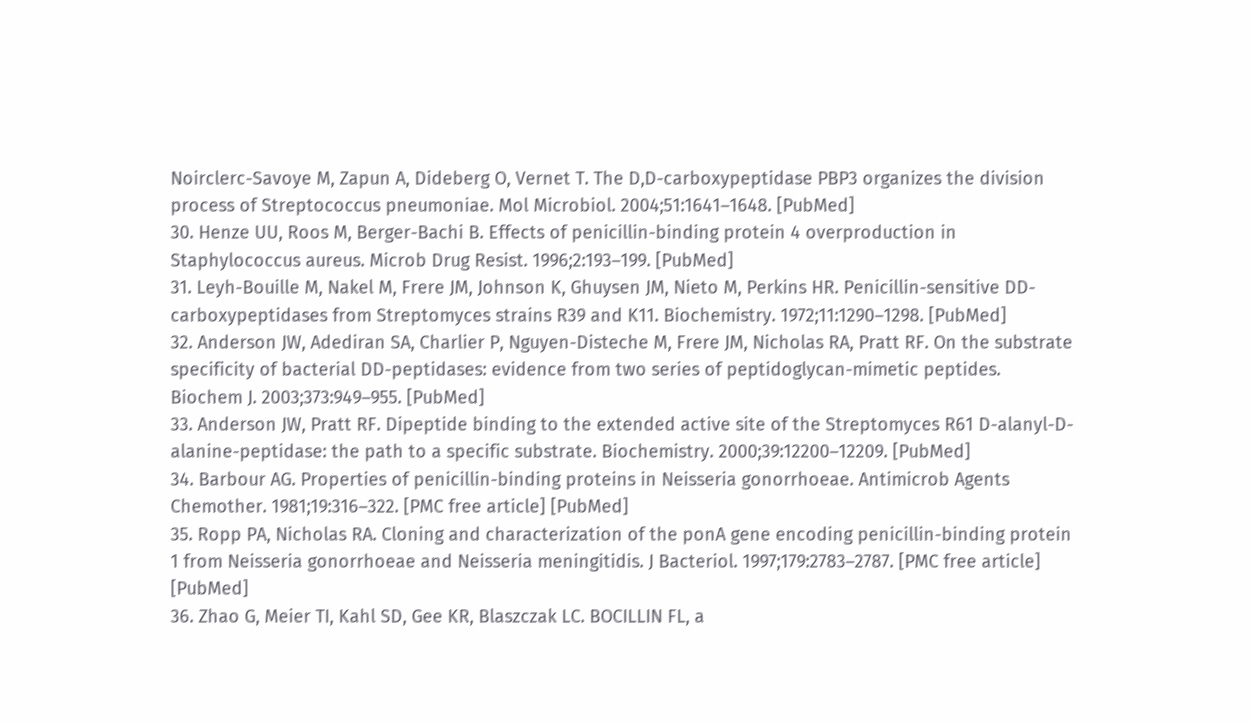Noirclerc-Savoye M, Zapun A, Dideberg O, Vernet T. The D,D-carboxypeptidase PBP3 organizes the division process of Streptococcus pneumoniae. Mol Microbiol. 2004;51:1641–1648. [PubMed]
30. Henze UU, Roos M, Berger-Bachi B. Effects of penicillin-binding protein 4 overproduction in Staphylococcus aureus. Microb Drug Resist. 1996;2:193–199. [PubMed]
31. Leyh-Bouille M, Nakel M, Frere JM, Johnson K, Ghuysen JM, Nieto M, Perkins HR. Penicillin-sensitive DD-carboxypeptidases from Streptomyces strains R39 and K11. Biochemistry. 1972;11:1290–1298. [PubMed]
32. Anderson JW, Adediran SA, Charlier P, Nguyen-Disteche M, Frere JM, Nicholas RA, Pratt RF. On the substrate specificity of bacterial DD-peptidases: evidence from two series of peptidoglycan-mimetic peptides. Biochem J. 2003;373:949–955. [PubMed]
33. Anderson JW, Pratt RF. Dipeptide binding to the extended active site of the Streptomyces R61 D-alanyl-D-alanine-peptidase: the path to a specific substrate. Biochemistry. 2000;39:12200–12209. [PubMed]
34. Barbour AG. Properties of penicillin-binding proteins in Neisseria gonorrhoeae. Antimicrob Agents Chemother. 1981;19:316–322. [PMC free article] [PubMed]
35. Ropp PA, Nicholas RA. Cloning and characterization of the ponA gene encoding penicillin-binding protein 1 from Neisseria gonorrhoeae and Neisseria meningitidis. J Bacteriol. 1997;179:2783–2787. [PMC free article] [PubMed]
36. Zhao G, Meier TI, Kahl SD, Gee KR, Blaszczak LC. BOCILLIN FL, a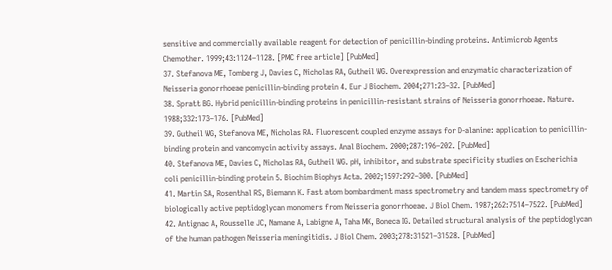sensitive and commercially available reagent for detection of penicillin-binding proteins. Antimicrob Agents Chemother. 1999;43:1124–1128. [PMC free article] [PubMed]
37. Stefanova ME, Tomberg J, Davies C, Nicholas RA, Gutheil WG. Overexpression and enzymatic characterization of Neisseria gonorrhoeae penicillin-binding protein 4. Eur J Biochem. 2004;271:23–32. [PubMed]
38. Spratt BG. Hybrid penicillin-binding proteins in penicillin-resistant strains of Neisseria gonorrhoeae. Nature. 1988;332:173–176. [PubMed]
39. Gutheil WG, Stefanova ME, Nicholas RA. Fluorescent coupled enzyme assays for D-alanine: application to penicillin-binding protein and vancomycin activity assays. Anal Biochem. 2000;287:196–202. [PubMed]
40. Stefanova ME, Davies C, Nicholas RA, Gutheil WG. pH, inhibitor, and substrate specificity studies on Escherichia coli penicillin-binding protein 5. Biochim Biophys Acta. 2002;1597:292–300. [PubMed]
41. Martin SA, Rosenthal RS, Biemann K. Fast atom bombardment mass spectrometry and tandem mass spectrometry of biologically active peptidoglycan monomers from Neisseria gonorrhoeae. J Biol Chem. 1987;262:7514–7522. [PubMed]
42. Antignac A, Rousselle JC, Namane A, Labigne A, Taha MK, Boneca IG. Detailed structural analysis of the peptidoglycan of the human pathogen Neisseria meningitidis. J Biol Chem. 2003;278:31521–31528. [PubMed]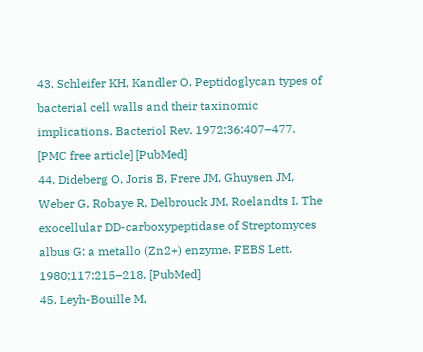43. Schleifer KH, Kandler O. Peptidoglycan types of bacterial cell walls and their taxinomic implications. Bacteriol Rev. 1972;36:407–477. [PMC free article] [PubMed]
44. Dideberg O, Joris B, Frere JM, Ghuysen JM, Weber G, Robaye R, Delbrouck JM, Roelandts I. The exocellular DD-carboxypeptidase of Streptomyces albus G: a metallo (Zn2+) enzyme. FEBS Lett. 1980;117:215–218. [PubMed]
45. Leyh-Bouille M,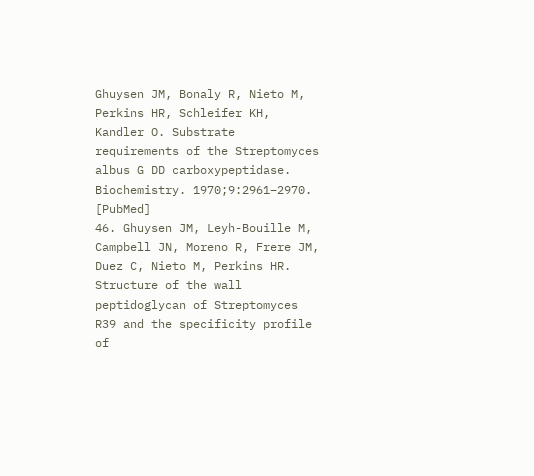Ghuysen JM, Bonaly R, Nieto M, Perkins HR, Schleifer KH, Kandler O. Substrate requirements of the Streptomyces albus G DD carboxypeptidase. Biochemistry. 1970;9:2961–2970. [PubMed]
46. Ghuysen JM, Leyh-Bouille M, Campbell JN, Moreno R, Frere JM, Duez C, Nieto M, Perkins HR. Structure of the wall peptidoglycan of Streptomyces R39 and the specificity profile of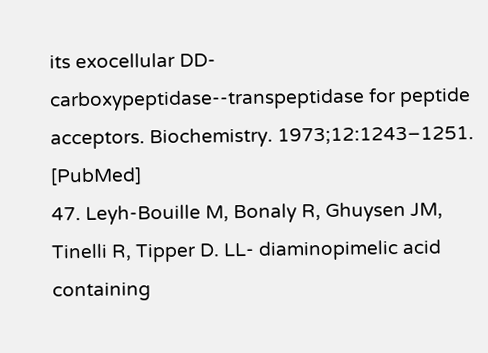its exocellular DD-carboxypeptidase--transpeptidase for peptide acceptors. Biochemistry. 1973;12:1243–1251. [PubMed]
47. Leyh-Bouille M, Bonaly R, Ghuysen JM, Tinelli R, Tipper D. LL- diaminopimelic acid containing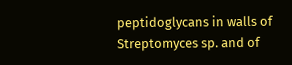peptidoglycans in walls of Streptomyces sp. and of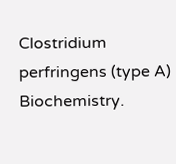Clostridium perfringens (type A) Biochemistry.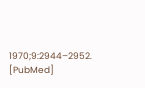1970;9:2944–2952. [PubMed]